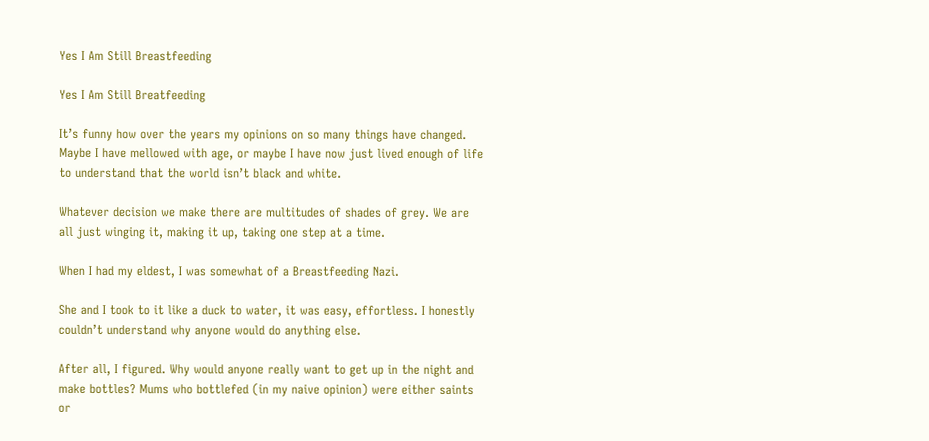Yes I Am Still Breastfeeding

Yes I Am Still Breatfeeding

It’s funny how over the years my opinions on so many things have changed. Maybe I have mellowed with age, or maybe I have now just lived enough of life to understand that the world isn’t black and white.

Whatever decision we make there are multitudes of shades of grey. We are all just winging it, making it up, taking one step at a time.

When I had my eldest, I was somewhat of a Breastfeeding Nazi.

She and I took to it like a duck to water, it was easy, effortless. I honestly couldn’t understand why anyone would do anything else.

After all, I figured. Why would anyone really want to get up in the night and make bottles? Mums who bottlefed (in my naive opinion) were either saints or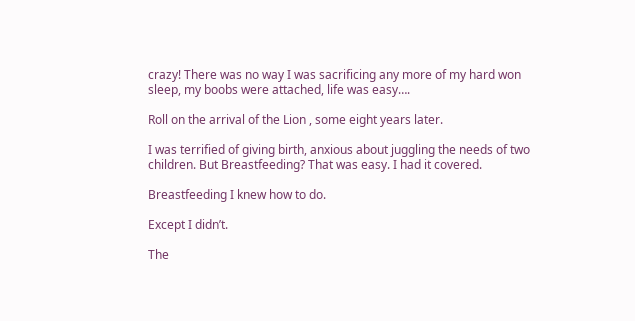crazy! There was no way I was sacrificing any more of my hard won sleep, my boobs were attached, life was easy….

Roll on the arrival of the Lion , some eight years later.

I was terrified of giving birth, anxious about juggling the needs of two children. But Breastfeeding? That was easy. I had it covered.

Breastfeeding I knew how to do.

Except I didn’t.

The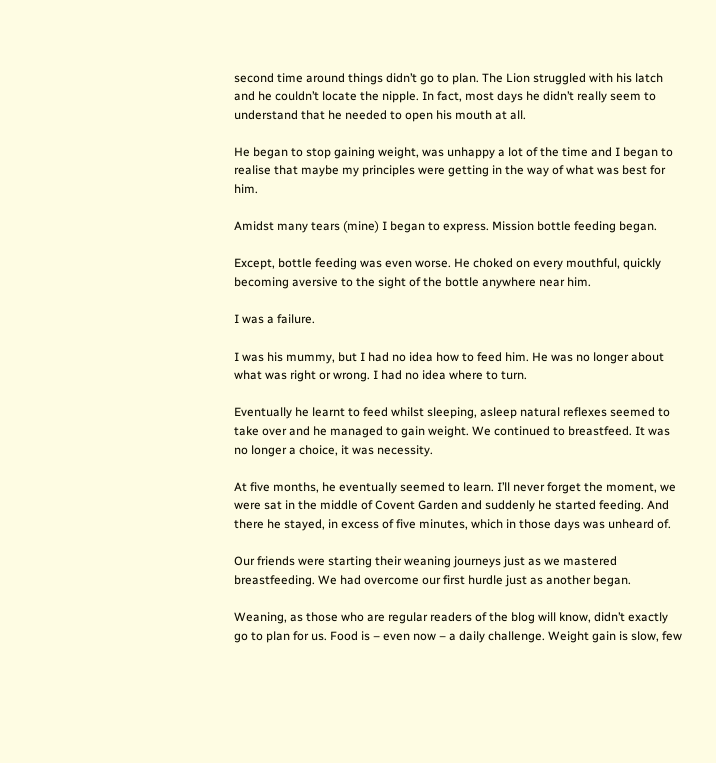second time around things didn’t go to plan. The Lion struggled with his latch and he couldn’t locate the nipple. In fact, most days he didn’t really seem to understand that he needed to open his mouth at all.

He began to stop gaining weight, was unhappy a lot of the time and I began to realise that maybe my principles were getting in the way of what was best for him.

Amidst many tears (mine) I began to express. Mission bottle feeding began.

Except, bottle feeding was even worse. He choked on every mouthful, quickly becoming aversive to the sight of the bottle anywhere near him.

I was a failure.

I was his mummy, but I had no idea how to feed him. He was no longer about what was right or wrong. I had no idea where to turn.

Eventually he learnt to feed whilst sleeping, asleep natural reflexes seemed to take over and he managed to gain weight. We continued to breastfeed. It was no longer a choice, it was necessity.

At five months, he eventually seemed to learn. I’ll never forget the moment, we were sat in the middle of Covent Garden and suddenly he started feeding. And there he stayed, in excess of five minutes, which in those days was unheard of.

Our friends were starting their weaning journeys just as we mastered breastfeeding. We had overcome our first hurdle just as another began.

Weaning, as those who are regular readers of the blog will know, didn’t exactly go to plan for us. Food is – even now – a daily challenge. Weight gain is slow, few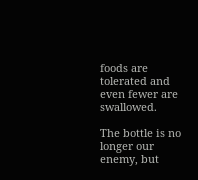foods are tolerated and even fewer are swallowed.

The bottle is no longer our enemy, but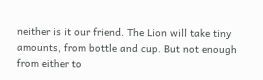neither is it our friend. The Lion will take tiny amounts, from bottle and cup. But not enough from either to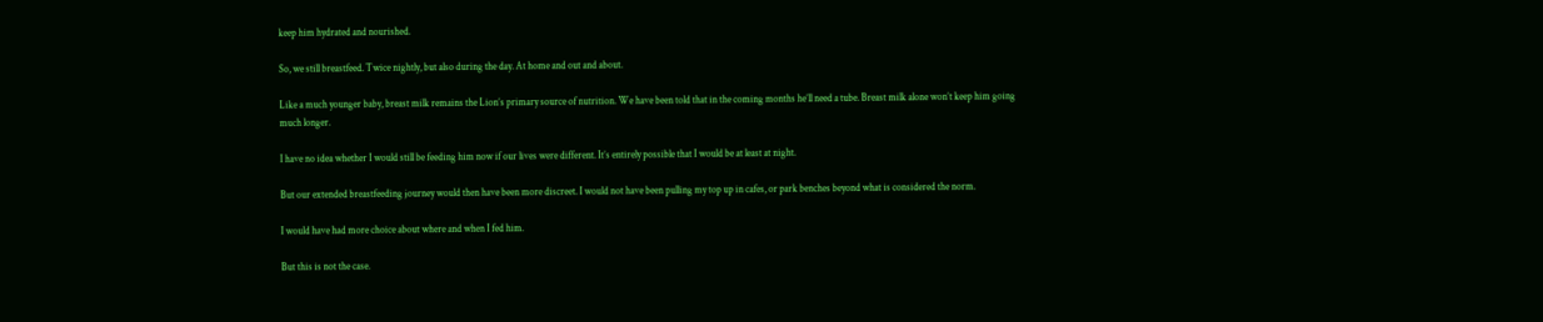keep him hydrated and nourished.

So, we still breastfeed. Twice nightly, but also during the day. At home and out and about.

Like a much younger baby, breast milk remains the Lion’s primary source of nutrition. We have been told that in the coming months he’ll need a tube. Breast milk alone won’t keep him going much longer.

I have no idea whether I would still be feeding him now if our lives were different. It’s entirely possible that I would be at least at night.

But our extended breastfeeding journey would then have been more discreet. I would not have been pulling my top up in cafes, or park benches beyond what is considered the norm.

I would have had more choice about where and when I fed him.

But this is not the case.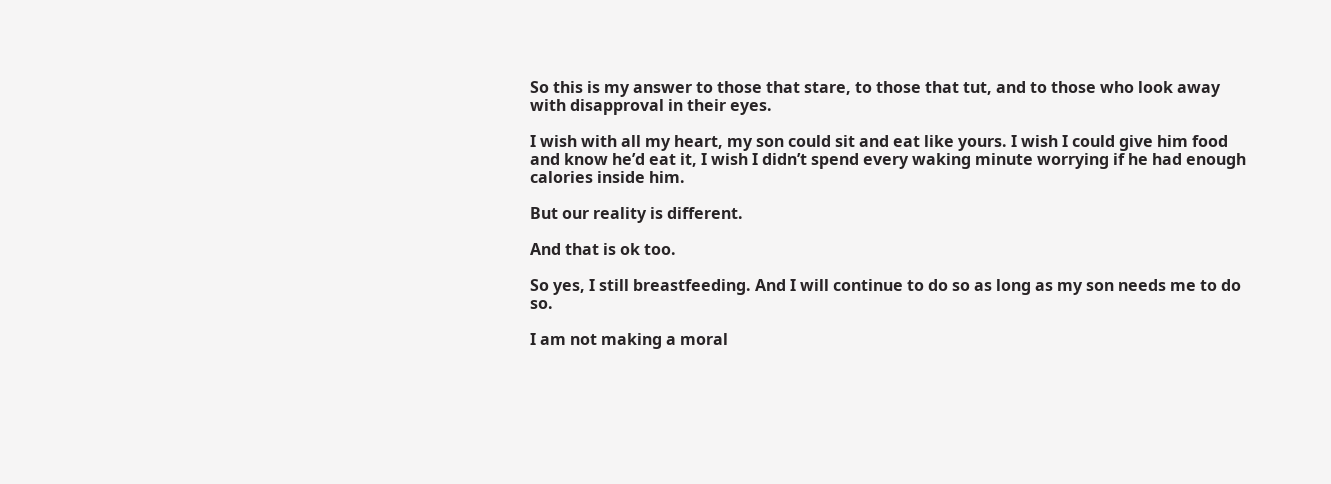So this is my answer to those that stare, to those that tut, and to those who look away with disapproval in their eyes.

I wish with all my heart, my son could sit and eat like yours. I wish I could give him food and know he’d eat it, I wish I didn’t spend every waking minute worrying if he had enough calories inside him.

But our reality is different.

And that is ok too.

So yes, I still breastfeeding. And I will continue to do so as long as my son needs me to do so.

I am not making a moral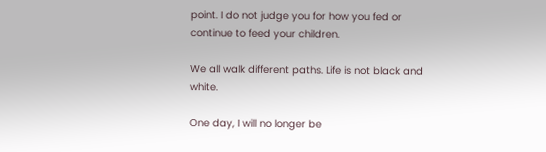point. I do not judge you for how you fed or continue to feed your children.

We all walk different paths. Life is not black and white.

One day, I will no longer be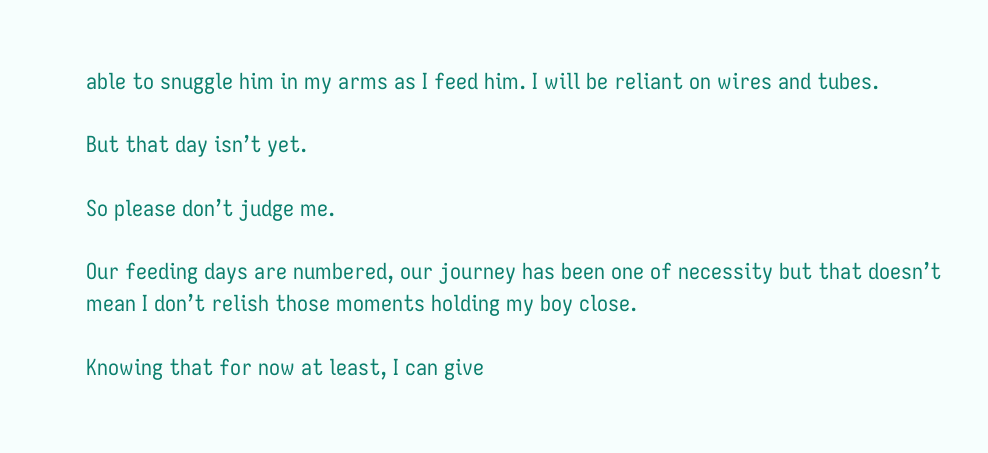able to snuggle him in my arms as I feed him. I will be reliant on wires and tubes.

But that day isn’t yet.

So please don’t judge me.

Our feeding days are numbered, our journey has been one of necessity but that doesn’t mean I don’t relish those moments holding my boy close.

Knowing that for now at least, I can give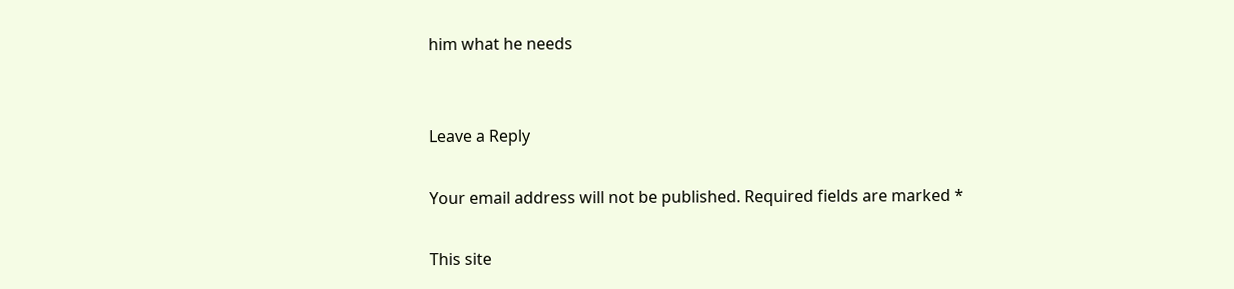him what he needs


Leave a Reply

Your email address will not be published. Required fields are marked *

This site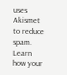uses Akismet to reduce spam. Learn how your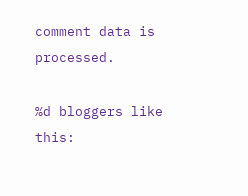comment data is processed.

%d bloggers like this: